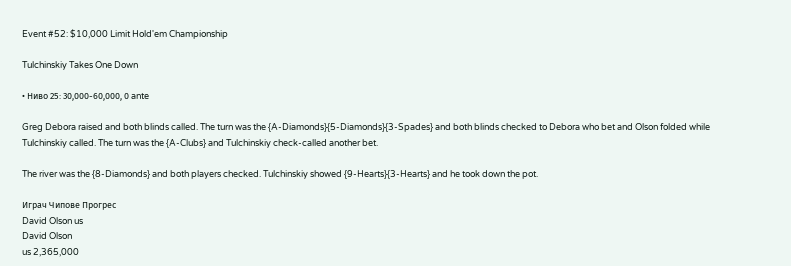Event #52: $10,000 Limit Hold'em Championship

Tulchinskiy Takes One Down

• Ниво 25: 30,000-60,000, 0 ante

Greg Debora raised and both blinds called. The turn was the {A-Diamonds}{5-Diamonds}{3-Spades} and both blinds checked to Debora who bet and Olson folded while Tulchinskiy called. The turn was the {A-Clubs} and Tulchinskiy check-called another bet.

The river was the {8-Diamonds} and both players checked. Tulchinskiy showed {9-Hearts}{3-Hearts} and he took down the pot.

Играч Чипове Прогрес
David Olson us
David Olson
us 2,365,000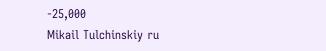-25,000
Mikail Tulchinskiy ru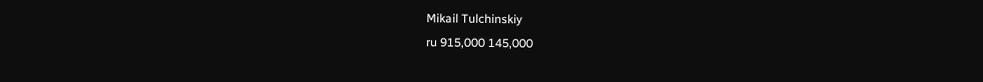Mikail Tulchinskiy
ru 915,000 145,000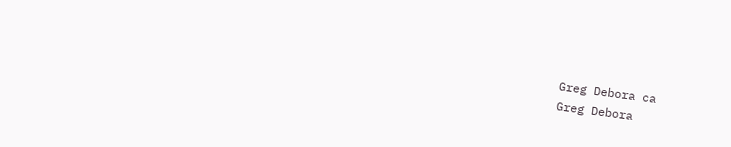Greg Debora ca
Greg Debora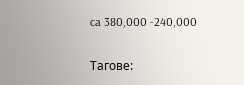ca 380,000 -240,000

Тагове: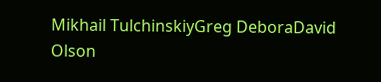Mikhail TulchinskiyGreg DeboraDavid Olson